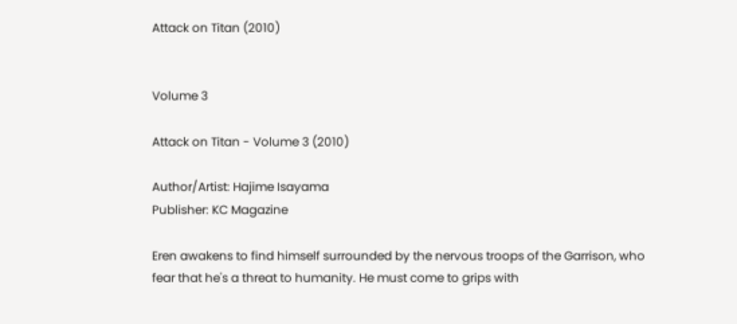Attack on Titan (2010)


Volume 3

Attack on Titan - Volume 3 (2010)

Author/Artist: Hajime Isayama
Publisher: KC Magazine

Eren awakens to find himself surrounded by the nervous troops of the Garrison, who fear that he's a threat to humanity. He must come to grips with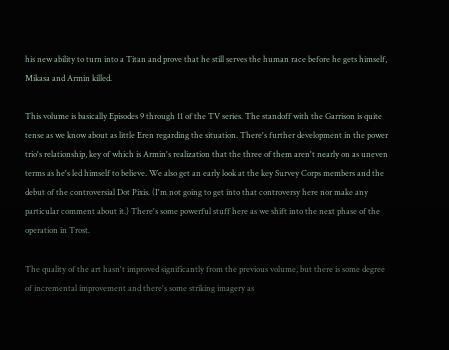his new ability to turn into a Titan and prove that he still serves the human race before he gets himself, Mikasa and Armin killed.

This volume is basically Episodes 9 through 11 of the TV series. The standoff with the Garrison is quite tense as we know about as little Eren regarding the situation. There's further development in the power trio's relationship, key of which is Armin's realization that the three of them aren't nearly on as uneven terms as he's led himself to believe. We also get an early look at the key Survey Corps members and the debut of the controversial Dot Pixis. (I'm not going to get into that controversy here nor make any particular comment about it.) There's some powerful stuff here as we shift into the next phase of the operation in Trost.

The quality of the art hasn't improved significantly from the previous volume, but there is some degree of incremental improvement and there's some striking imagery as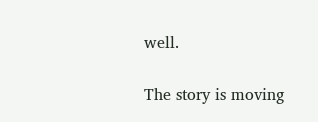well.

The story is moving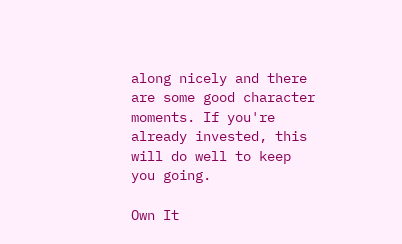along nicely and there are some good character moments. If you're already invested, this will do well to keep you going.

Own It